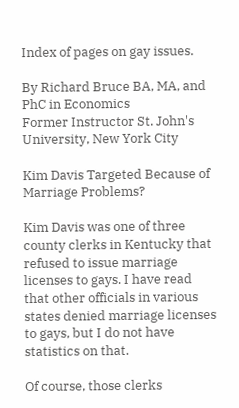Index of pages on gay issues.

By Richard Bruce BA, MA, and PhC in Economics
Former Instructor St. John's University, New York City

Kim Davis Targeted Because of Marriage Problems?

Kim Davis was one of three county clerks in Kentucky that refused to issue marriage licenses to gays. I have read that other officials in various states denied marriage licenses to gays, but I do not have statistics on that.

Of course, those clerks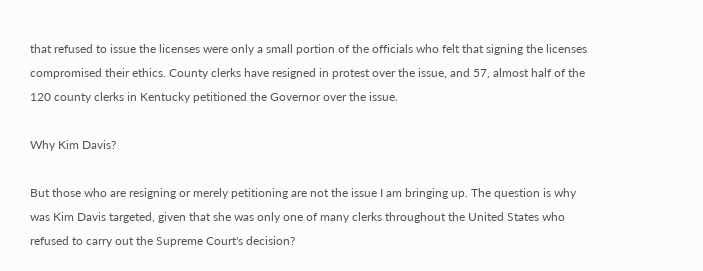that refused to issue the licenses were only a small portion of the officials who felt that signing the licenses compromised their ethics. County clerks have resigned in protest over the issue, and 57, almost half of the 120 county clerks in Kentucky petitioned the Governor over the issue.

Why Kim Davis?

But those who are resigning or merely petitioning are not the issue I am bringing up. The question is why was Kim Davis targeted, given that she was only one of many clerks throughout the United States who refused to carry out the Supreme Court's decision?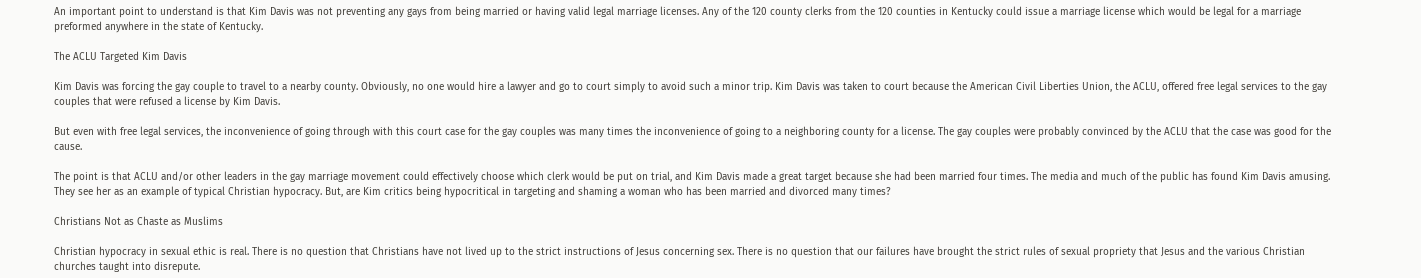An important point to understand is that Kim Davis was not preventing any gays from being married or having valid legal marriage licenses. Any of the 120 county clerks from the 120 counties in Kentucky could issue a marriage license which would be legal for a marriage preformed anywhere in the state of Kentucky.

The ACLU Targeted Kim Davis

Kim Davis was forcing the gay couple to travel to a nearby county. Obviously, no one would hire a lawyer and go to court simply to avoid such a minor trip. Kim Davis was taken to court because the American Civil Liberties Union, the ACLU, offered free legal services to the gay couples that were refused a license by Kim Davis.

But even with free legal services, the inconvenience of going through with this court case for the gay couples was many times the inconvenience of going to a neighboring county for a license. The gay couples were probably convinced by the ACLU that the case was good for the cause.

The point is that ACLU and/or other leaders in the gay marriage movement could effectively choose which clerk would be put on trial, and Kim Davis made a great target because she had been married four times. The media and much of the public has found Kim Davis amusing. They see her as an example of typical Christian hypocracy. But, are Kim critics being hypocritical in targeting and shaming a woman who has been married and divorced many times?

Christians Not as Chaste as Muslims

Christian hypocracy in sexual ethic is real. There is no question that Christians have not lived up to the strict instructions of Jesus concerning sex. There is no question that our failures have brought the strict rules of sexual propriety that Jesus and the various Christian churches taught into disrepute.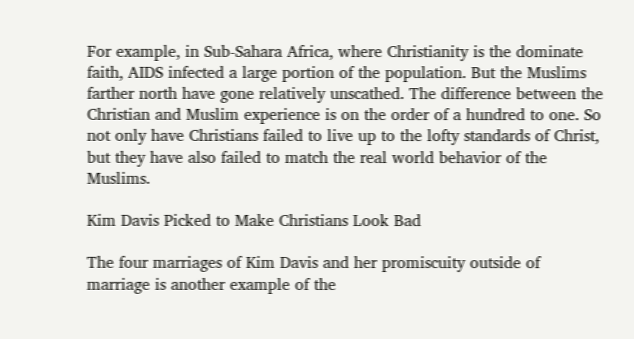For example, in Sub-Sahara Africa, where Christianity is the dominate faith, AIDS infected a large portion of the population. But the Muslims farther north have gone relatively unscathed. The difference between the Christian and Muslim experience is on the order of a hundred to one. So not only have Christians failed to live up to the lofty standards of Christ, but they have also failed to match the real world behavior of the Muslims.

Kim Davis Picked to Make Christians Look Bad

The four marriages of Kim Davis and her promiscuity outside of marriage is another example of the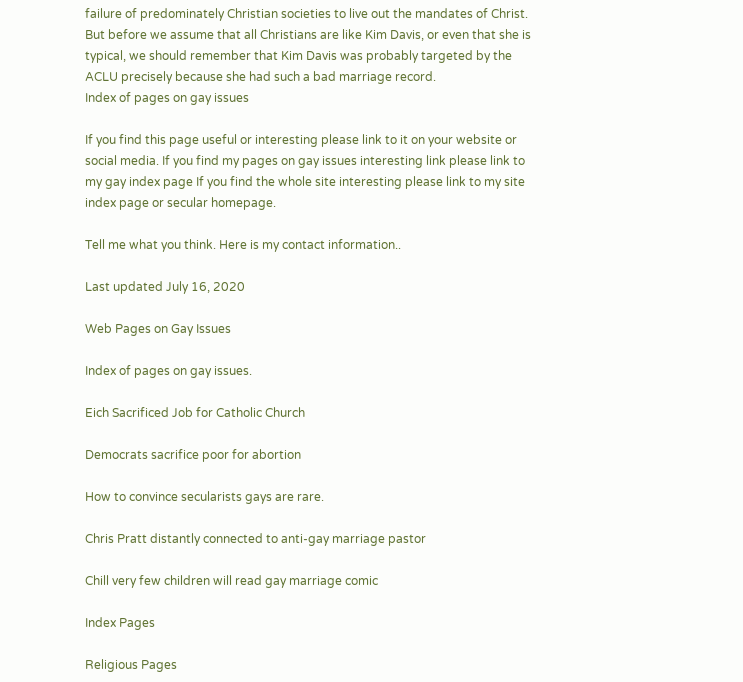failure of predominately Christian societies to live out the mandates of Christ. But before we assume that all Christians are like Kim Davis, or even that she is typical, we should remember that Kim Davis was probably targeted by the ACLU precisely because she had such a bad marriage record.
Index of pages on gay issues

If you find this page useful or interesting please link to it on your website or social media. If you find my pages on gay issues interesting link please link to my gay index page If you find the whole site interesting please link to my site index page or secular homepage.

Tell me what you think. Here is my contact information..

Last updated July 16, 2020

Web Pages on Gay Issues

Index of pages on gay issues.

Eich Sacrificed Job for Catholic Church

Democrats sacrifice poor for abortion

How to convince secularists gays are rare.

Chris Pratt distantly connected to anti-gay marriage pastor

Chill very few children will read gay marriage comic

Index Pages

Religious Pages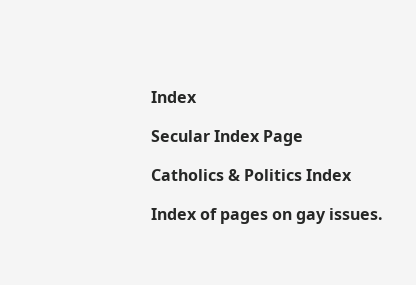Index

Secular Index Page

Catholics & Politics Index

Index of pages on gay issues.